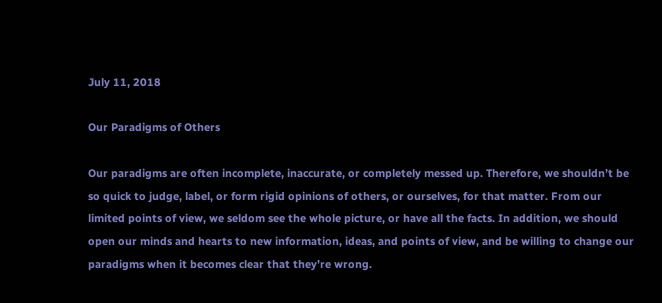July 11, 2018

Our Paradigms of Others

Our paradigms are often incomplete, inaccurate, or completely messed up. Therefore, we shouldn’t be so quick to judge, label, or form rigid opinions of others, or ourselves, for that matter. From our limited points of view, we seldom see the whole picture, or have all the facts. In addition, we should open our minds and hearts to new information, ideas, and points of view, and be willing to change our paradigms when it becomes clear that they’re wrong.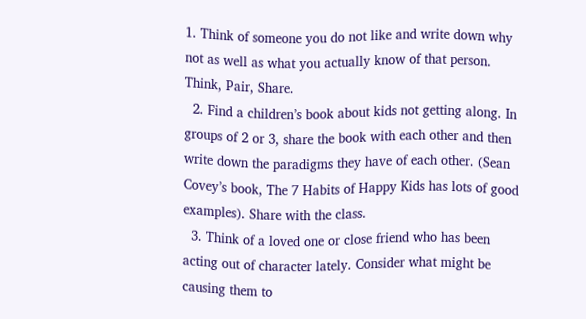1. Think of someone you do not like and write down why not as well as what you actually know of that person. Think, Pair, Share.
  2. Find a children’s book about kids not getting along. In groups of 2 or 3, share the book with each other and then write down the paradigms they have of each other. (Sean Covey’s book, The 7 Habits of Happy Kids has lots of good examples). Share with the class.
  3. Think of a loved one or close friend who has been acting out of character lately. Consider what might be causing them to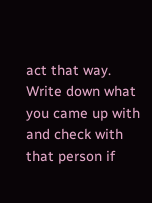act that way. Write down what you came up with and check with that person if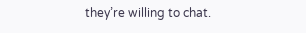they’re willing to chat.